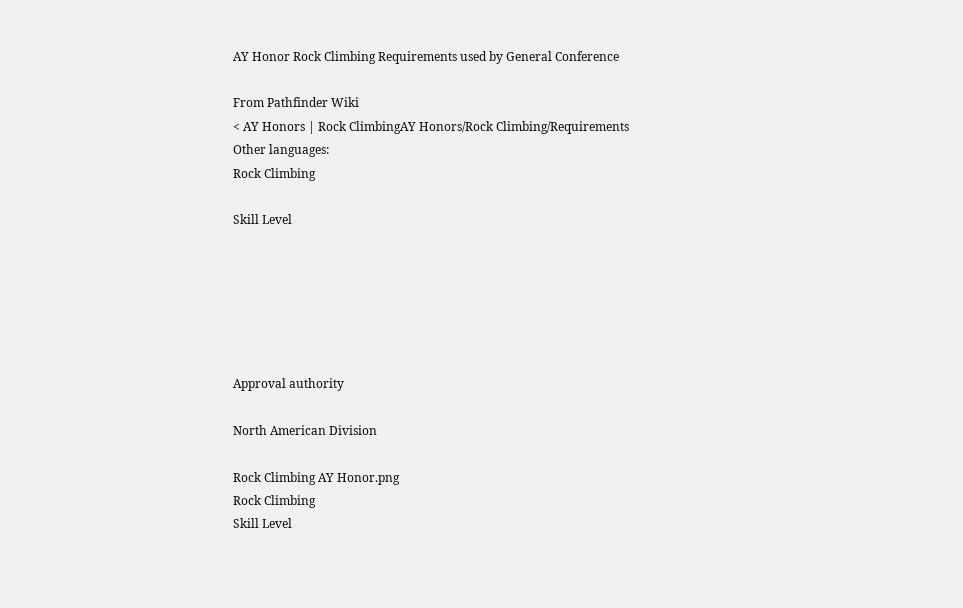AY Honor Rock Climbing Requirements used by General Conference

From Pathfinder Wiki
< AY Honors | Rock ClimbingAY Honors/Rock Climbing/Requirements
Other languages:
Rock Climbing

Skill Level






Approval authority

North American Division

Rock Climbing AY Honor.png
Rock Climbing
Skill Level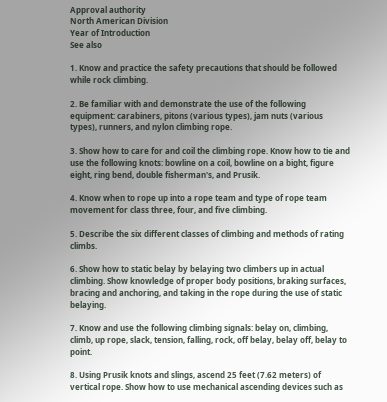Approval authority
North American Division
Year of Introduction
See also

1. Know and practice the safety precautions that should be followed while rock climbing.

2. Be familiar with and demonstrate the use of the following equipment: carabiners, pitons (various types), jam nuts (various types), runners, and nylon climbing rope.

3. Show how to care for and coil the climbing rope. Know how to tie and use the following knots: bowline on a coil, bowline on a bight, figure eight, ring bend, double fisherman's, and Prusik.

4. Know when to rope up into a rope team and type of rope team movement for class three, four, and five climbing.

5. Describe the six different classes of climbing and methods of rating climbs.

6. Show how to static belay by belaying two climbers up in actual climbing. Show knowledge of proper body positions, braking surfaces, bracing and anchoring, and taking in the rope during the use of static belaying.

7. Know and use the following climbing signals: belay on, climbing, climb, up rope, slack, tension, falling, rock, off belay, belay off, belay to point.

8. Using Prusik knots and slings, ascend 25 feet (7.62 meters) of vertical rope. Show how to use mechanical ascending devices such as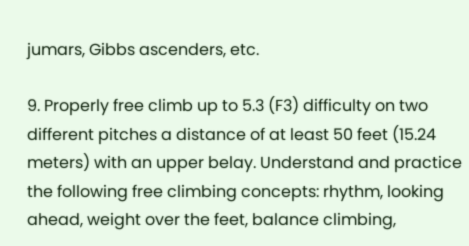jumars, Gibbs ascenders, etc.

9. Properly free climb up to 5.3 (F3) difficulty on two different pitches a distance of at least 50 feet (15.24 meters) with an upper belay. Understand and practice the following free climbing concepts: rhythm, looking ahead, weight over the feet, balance climbing,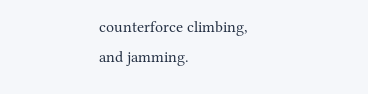counterforce climbing, and jamming.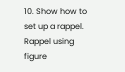10. Show how to set up a rappel. Rappel using figure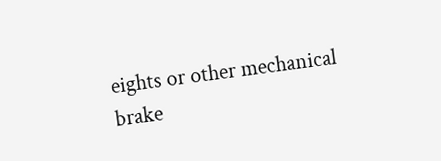eights or other mechanical brake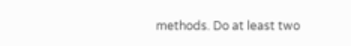methods. Do at least two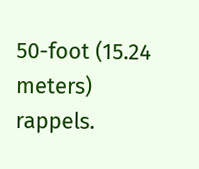50-foot (15.24 meters) rappels.